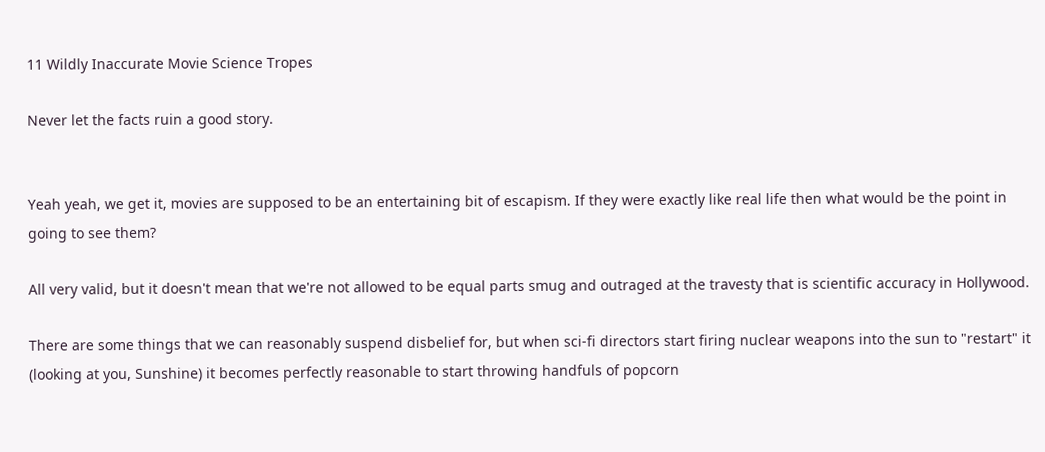11 Wildly Inaccurate Movie Science Tropes

Never let the facts ruin a good story.


Yeah yeah, we get it, movies are supposed to be an entertaining bit of escapism. If they were exactly like real life then what would be the point in going to see them?

All very valid, but it doesn't mean that we're not allowed to be equal parts smug and outraged at the travesty that is scientific accuracy in Hollywood.

There are some things that we can reasonably suspend disbelief for, but when sci-fi directors start firing nuclear weapons into the sun to "restart" it (looking at you, Sunshine) it becomes perfectly reasonable to start throwing handfuls of popcorn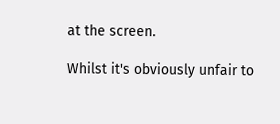at the screen.

Whilst it's obviously unfair to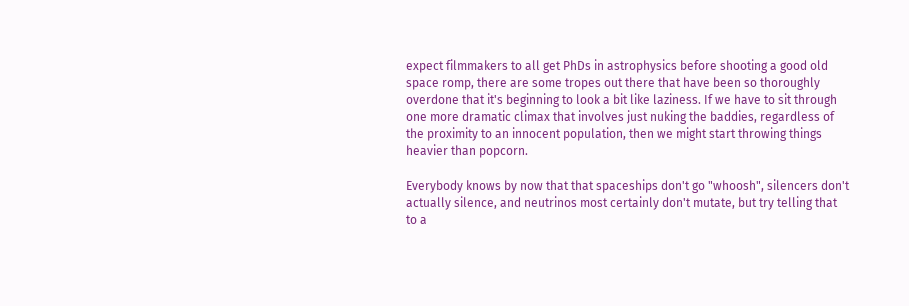expect filmmakers to all get PhDs in astrophysics before shooting a good old space romp, there are some tropes out there that have been so thoroughly overdone that it's beginning to look a bit like laziness. If we have to sit through one more dramatic climax that involves just nuking the baddies, regardless of the proximity to an innocent population, then we might start throwing things heavier than popcorn.

Everybody knows by now that that spaceships don't go "whoosh", silencers don't actually silence, and neutrinos most certainly don't mutate, but try telling that to a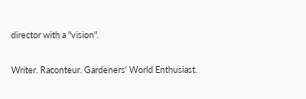director with a "vision".


Writer. Raconteur. Gardeners' World Enthusiast.